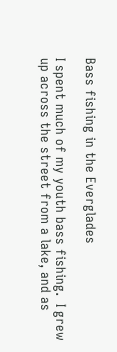Bass fishing in the Everglades

I spent much of my youth bass fishing.  I grew up across the street from a lake, and as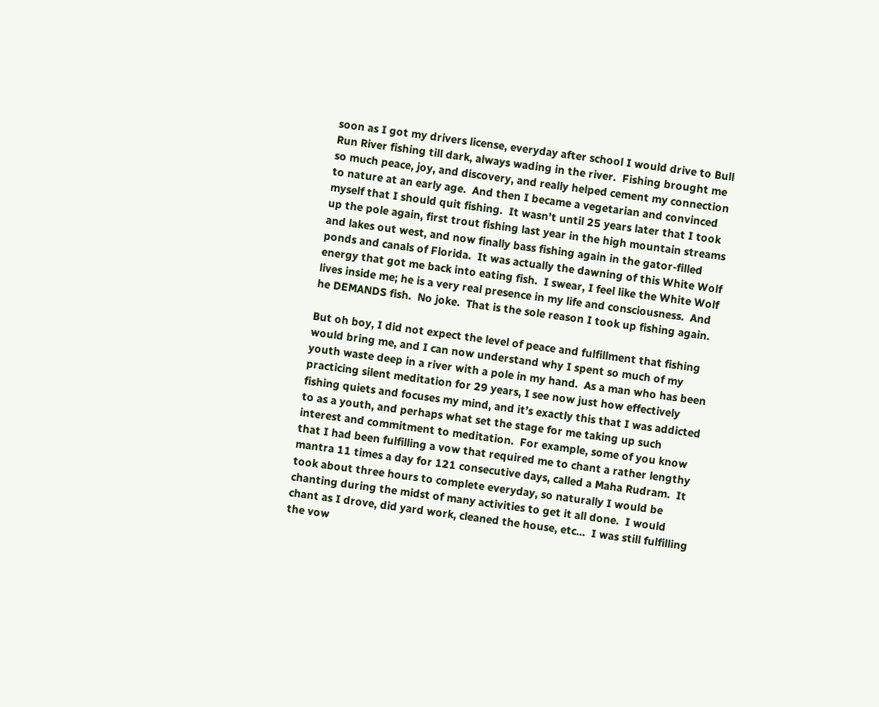soon as I got my drivers license, everyday after school I would drive to Bull Run River fishing till dark, always wading in the river.  Fishing brought me so much peace, joy, and discovery, and really helped cement my connection to nature at an early age.  And then I became a vegetarian and convinced myself that I should quit fishing.  It wasn’t until 25 years later that I took up the pole again, first trout fishing last year in the high mountain streams and lakes out west, and now finally bass fishing again in the gator-filled ponds and canals of Florida.  It was actually the dawning of this White Wolf energy that got me back into eating fish.  I swear, I feel like the White Wolf lives inside me; he is a very real presence in my life and consciousness.  And he DEMANDS fish.  No joke.  That is the sole reason I took up fishing again.

But oh boy, I did not expect the level of peace and fulfillment that fishing would bring me, and I can now understand why I spent so much of my youth waste deep in a river with a pole in my hand.  As a man who has been practicing silent meditation for 29 years, I see now just how effectively fishing quiets and focuses my mind, and it’s exactly this that I was addicted to as a youth, and perhaps what set the stage for me taking up such interest and commitment to meditation.  For example, some of you know that I had been fulfilling a vow that required me to chant a rather lengthy mantra 11 times a day for 121 consecutive days, called a Maha Rudram.  It took about three hours to complete everyday, so naturally I would be chanting during the midst of many activities to get it all done.  I would chant as I drove, did yard work, cleaned the house, etc…  I was still fulfilling the vow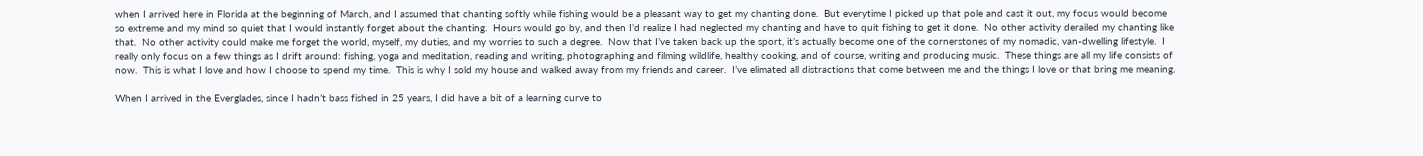when I arrived here in Florida at the beginning of March, and I assumed that chanting softly while fishing would be a pleasant way to get my chanting done.  But everytime I picked up that pole and cast it out, my focus would become so extreme and my mind so quiet that I would instantly forget about the chanting.  Hours would go by, and then I’d realize I had neglected my chanting and have to quit fishing to get it done.  No other activity derailed my chanting like that.  No other activity could make me forget the world, myself, my duties, and my worries to such a degree.  Now that I’ve taken back up the sport, it’s actually become one of the cornerstones of my nomadic, van-dwelling lifestyle.  I really only focus on a few things as I drift around: fishing, yoga and meditation, reading and writing, photographing and filming wildlife, healthy cooking, and of course, writing and producing music.  These things are all my life consists of now.  This is what I love and how I choose to spend my time.  This is why I sold my house and walked away from my friends and career.  I’ve elimated all distractions that come between me and the things I love or that bring me meaning.

When I arrived in the Everglades, since I hadn’t bass fished in 25 years, I did have a bit of a learning curve to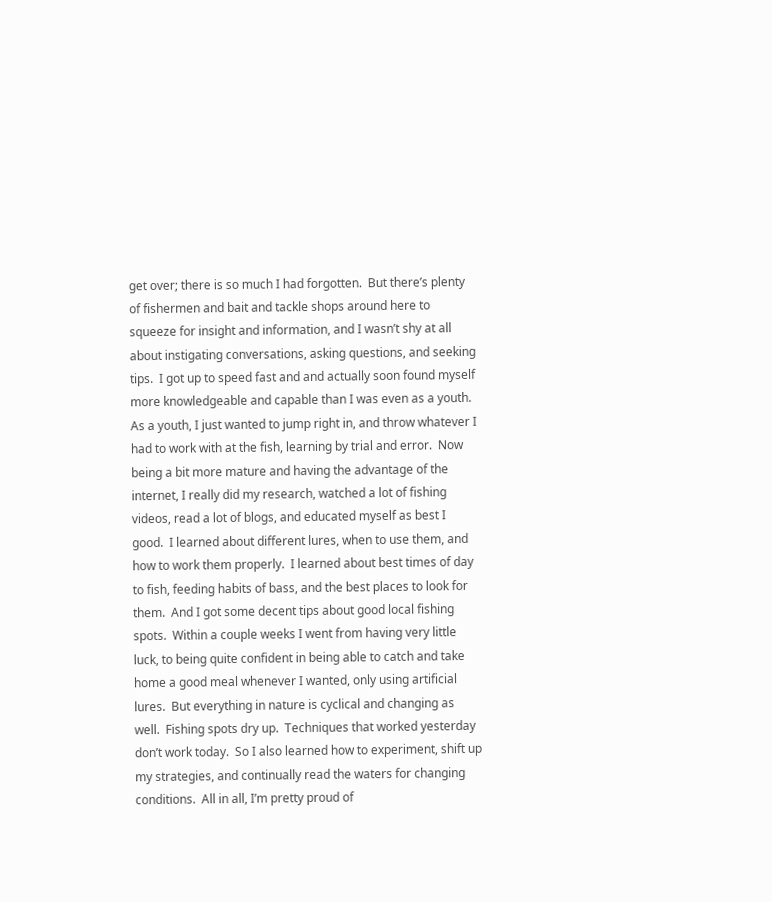get over; there is so much I had forgotten.  But there’s plenty of fishermen and bait and tackle shops around here to squeeze for insight and information, and I wasn’t shy at all about instigating conversations, asking questions, and seeking tips.  I got up to speed fast and and actually soon found myself more knowledgeable and capable than I was even as a youth.  As a youth, I just wanted to jump right in, and throw whatever I had to work with at the fish, learning by trial and error.  Now being a bit more mature and having the advantage of the internet, I really did my research, watched a lot of fishing videos, read a lot of blogs, and educated myself as best I good.  I learned about different lures, when to use them, and how to work them properly.  I learned about best times of day to fish, feeding habits of bass, and the best places to look for them.  And I got some decent tips about good local fishing spots.  Within a couple weeks I went from having very little luck, to being quite confident in being able to catch and take home a good meal whenever I wanted, only using artificial lures.  But everything in nature is cyclical and changing as well.  Fishing spots dry up.  Techniques that worked yesterday don’t work today.  So I also learned how to experiment, shift up my strategies, and continually read the waters for changing conditions.  All in all, I’m pretty proud of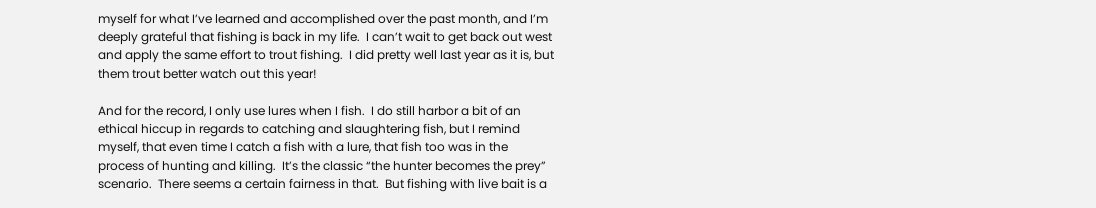myself for what I’ve learned and accomplished over the past month, and I’m deeply grateful that fishing is back in my life.  I can’t wait to get back out west and apply the same effort to trout fishing.  I did pretty well last year as it is, but them trout better watch out this year!

And for the record, I only use lures when I fish.  I do still harbor a bit of an ethical hiccup in regards to catching and slaughtering fish, but I remind myself, that even time I catch a fish with a lure, that fish too was in the process of hunting and killing.  It’s the classic “the hunter becomes the prey” scenario.  There seems a certain fairness in that.  But fishing with live bait is a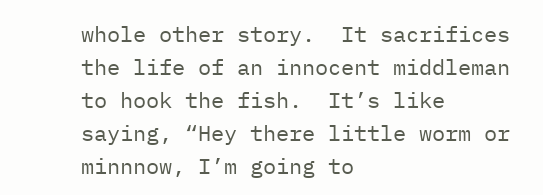whole other story.  It sacrifices the life of an innocent middleman to hook the fish.  It’s like saying, “Hey there little worm or minnnow, I’m going to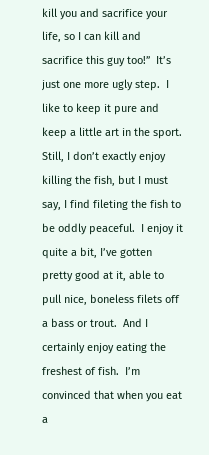kill you and sacrifice your life, so I can kill and sacrifice this guy too!”  It’s just one more ugly step.  I like to keep it pure and keep a little art in the sport.  Still, I don’t exactly enjoy killing the fish, but I must say, I find fileting the fish to be oddly peaceful.  I enjoy it quite a bit, I’ve gotten pretty good at it, able to pull nice, boneless filets off a bass or trout.  And I certainly enjoy eating the freshest of fish.  I’m convinced that when you eat a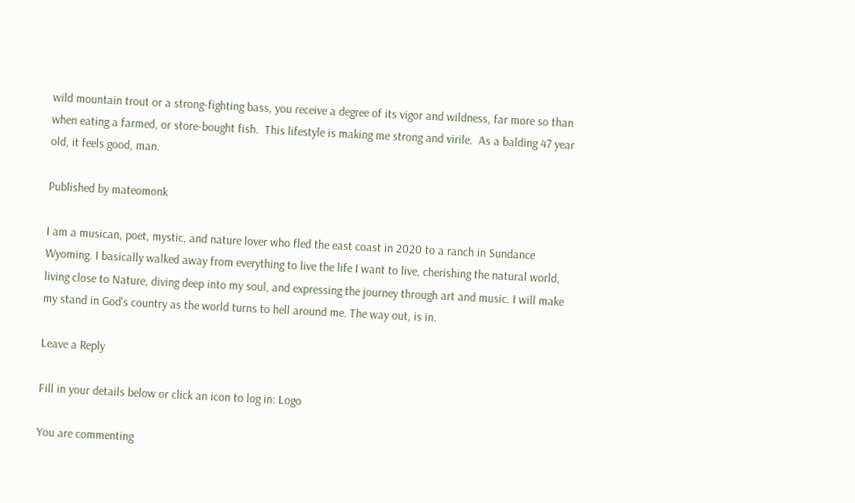wild mountain trout or a strong-fighting bass, you receive a degree of its vigor and wildness, far more so than when eating a farmed, or store-bought fish.  This lifestyle is making me strong and virile.  As a balding 47 year old, it feels good, man.

Published by mateomonk

I am a musican, poet, mystic, and nature lover who fled the east coast in 2020 to a ranch in Sundance Wyoming. I basically walked away from everything to live the life I want to live, cherishing the natural world, living close to Nature, diving deep into my soul, and expressing the journey through art and music. I will make my stand in God's country as the world turns to hell around me. The way out, is in.

Leave a Reply

Fill in your details below or click an icon to log in: Logo

You are commenting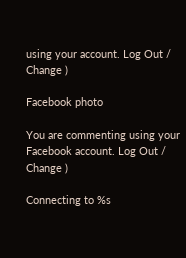using your account. Log Out /  Change )

Facebook photo

You are commenting using your Facebook account. Log Out /  Change )

Connecting to %s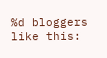%d bloggers like this: